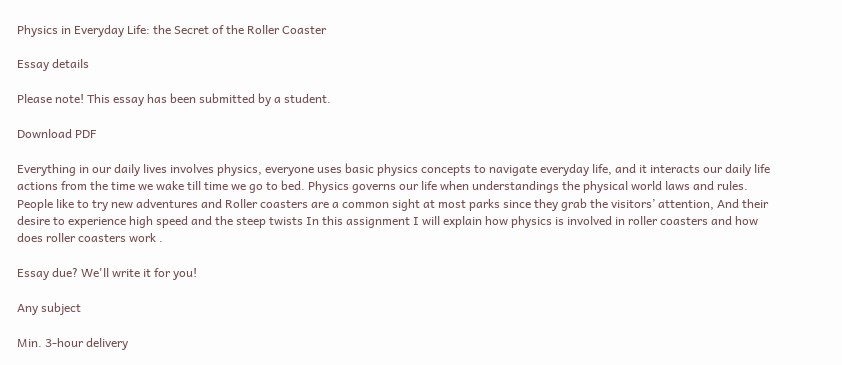Physics in Everyday Life: the Secret of the Roller Coaster

Essay details

Please note! This essay has been submitted by a student.

Download PDF

Everything in our daily lives involves physics, everyone uses basic physics concepts to navigate everyday life, and it interacts our daily life actions from the time we wake till time we go to bed. Physics governs our life when understandings the physical world laws and rules. People like to try new adventures and Roller coasters are a common sight at most parks since they grab the visitors’ attention, And their desire to experience high speed and the steep twists In this assignment I will explain how physics is involved in roller coasters and how does roller coasters work .

Essay due? We'll write it for you!

Any subject

Min. 3-hour delivery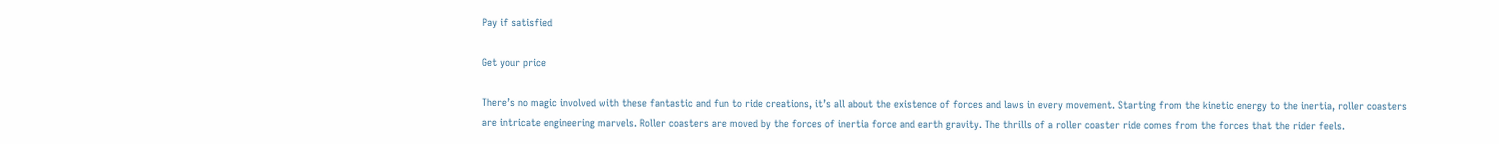Pay if satisfied

Get your price

There’s no magic involved with these fantastic and fun to ride creations, it’s all about the existence of forces and laws in every movement. Starting from the kinetic energy to the inertia, roller coasters are intricate engineering marvels. Roller coasters are moved by the forces of inertia force and earth gravity. The thrills of a roller coaster ride comes from the forces that the rider feels.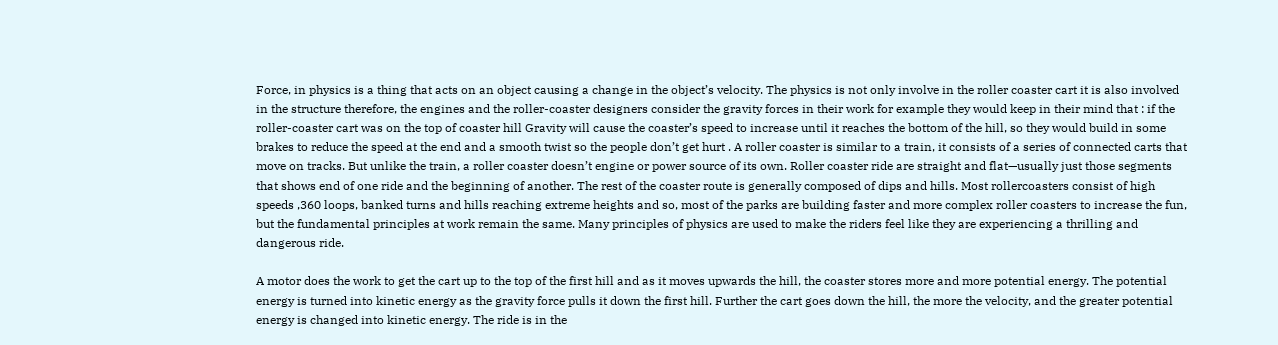Force, in physics is a thing that acts on an object causing a change in the object’s velocity. The physics is not only involve in the roller coaster cart it is also involved in the structure therefore, the engines and the roller-coaster designers consider the gravity forces in their work for example they would keep in their mind that : if the roller-coaster cart was on the top of coaster hill Gravity will cause the coaster’s speed to increase until it reaches the bottom of the hill, so they would build in some brakes to reduce the speed at the end and a smooth twist so the people don’t get hurt . A roller coaster is similar to a train, it consists of a series of connected carts that move on tracks. But unlike the train, a roller coaster doesn’t engine or power source of its own. Roller coaster ride are straight and flat—usually just those segments that shows end of one ride and the beginning of another. The rest of the coaster route is generally composed of dips and hills. Most rollercoasters consist of high speeds ,360 loops, banked turns and hills reaching extreme heights and so, most of the parks are building faster and more complex roller coasters to increase the fun, but the fundamental principles at work remain the same. Many principles of physics are used to make the riders feel like they are experiencing a thrilling and dangerous ride.

A motor does the work to get the cart up to the top of the first hill and as it moves upwards the hill, the coaster stores more and more potential energy. The potential energy is turned into kinetic energy as the gravity force pulls it down the first hill. Further the cart goes down the hill, the more the velocity, and the greater potential energy is changed into kinetic energy. The ride is in the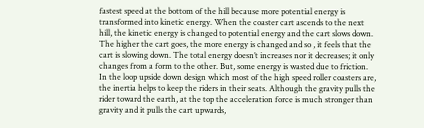fastest speed at the bottom of the hill because more potential energy is transformed into kinetic energy. When the coaster cart ascends to the next hill, the kinetic energy is changed to potential energy and the cart slows down. The higher the cart goes, the more energy is changed and so , it feels that the cart is slowing down. The total energy doesn’t increases nor it decreases; it only changes from a form to the other. But, some energy is wasted due to friction. In the loop upside down design which most of the high speed roller coasters are, the inertia helps to keep the riders in their seats. Although the gravity pulls the rider toward the earth, at the top the acceleration force is much stronger than gravity and it pulls the cart upwards,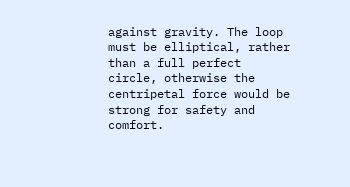against gravity. The loop must be elliptical, rather than a full perfect circle, otherwise the centripetal force would be strong for safety and comfort.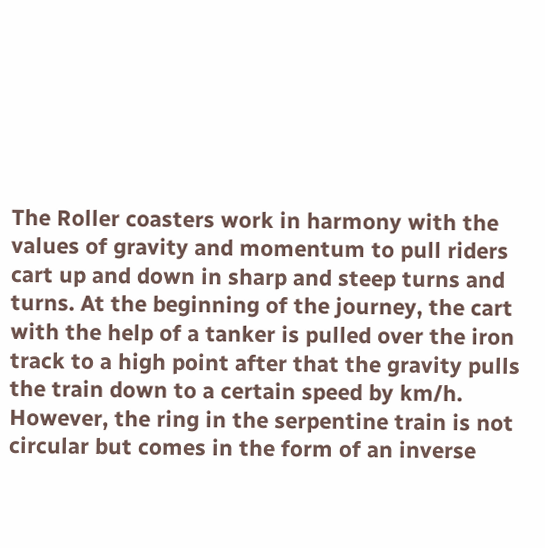The Roller coasters work in harmony with the values of gravity and momentum to pull riders cart up and down in sharp and steep turns and turns. At the beginning of the journey, the cart with the help of a tanker is pulled over the iron track to a high point after that the gravity pulls the train down to a certain speed by km/h. However, the ring in the serpentine train is not circular but comes in the form of an inverse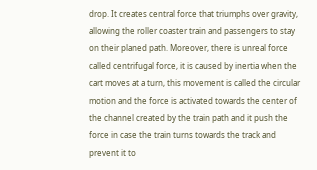drop. It creates central force that triumphs over gravity, allowing the roller coaster train and passengers to stay on their planed path. Moreover, there is unreal force called centrifugal force, it is caused by inertia when the cart moves at a turn, this movement is called the circular motion and the force is activated towards the center of the channel created by the train path and it push the force in case the train turns towards the track and prevent it to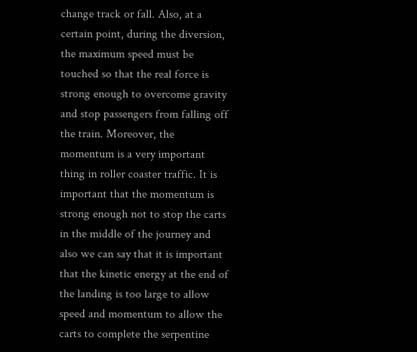change track or fall. Also, at a certain point, during the diversion, the maximum speed must be touched so that the real force is strong enough to overcome gravity and stop passengers from falling off the train. Moreover, the momentum is a very important thing in roller coaster traffic. It is important that the momentum is strong enough not to stop the carts in the middle of the journey and also we can say that it is important that the kinetic energy at the end of the landing is too large to allow speed and momentum to allow the carts to complete the serpentine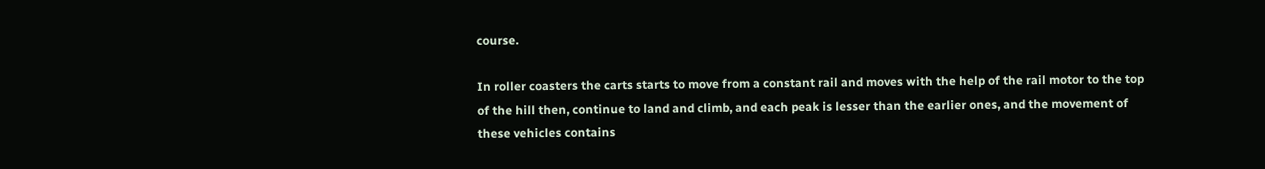course.

In roller coasters the carts starts to move from a constant rail and moves with the help of the rail motor to the top of the hill then, continue to land and climb, and each peak is lesser than the earlier ones, and the movement of these vehicles contains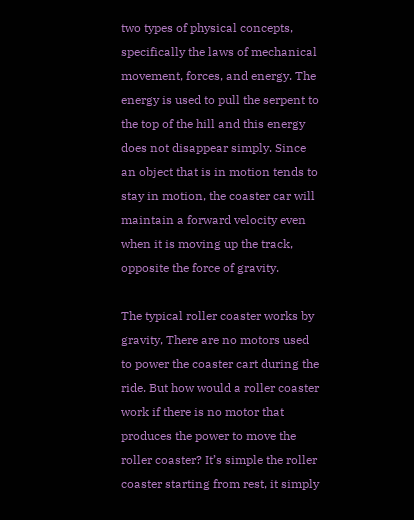two types of physical concepts, specifically the laws of mechanical movement, forces, and energy. The energy is used to pull the serpent to the top of the hill and this energy does not disappear simply. Since an object that is in motion tends to stay in motion, the coaster car will maintain a forward velocity even when it is moving up the track, opposite the force of gravity.

The typical roller coaster works by gravity, There are no motors used to power the coaster cart during the ride. But how would a roller coaster work if there is no motor that produces the power to move the roller coaster? It’s simple the roller coaster starting from rest, it simply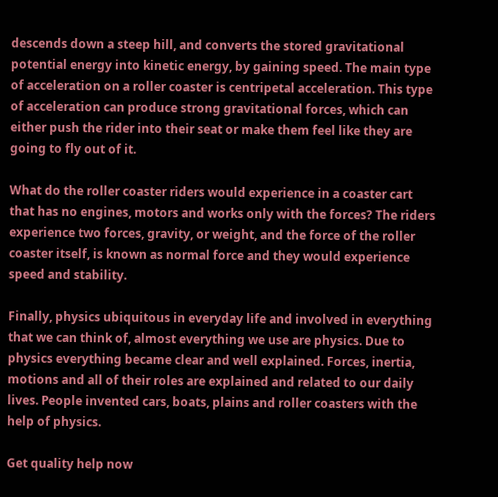descends down a steep hill, and converts the stored gravitational potential energy into kinetic energy, by gaining speed. The main type of acceleration on a roller coaster is centripetal acceleration. This type of acceleration can produce strong gravitational forces, which can either push the rider into their seat or make them feel like they are going to fly out of it.

What do the roller coaster riders would experience in a coaster cart that has no engines, motors and works only with the forces? The riders experience two forces, gravity, or weight, and the force of the roller coaster itself, is known as normal force and they would experience speed and stability.

Finally, physics ubiquitous in everyday life and involved in everything that we can think of, almost everything we use are physics. Due to physics everything became clear and well explained. Forces, inertia, motions and all of their roles are explained and related to our daily lives. People invented cars, boats, plains and roller coasters with the help of physics.

Get quality help now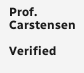Prof. Carstensen

Verified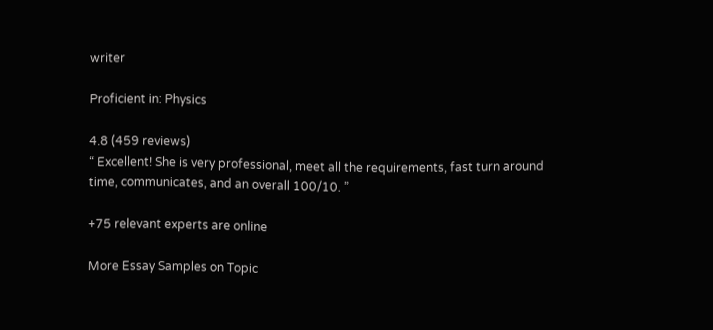writer

Proficient in: Physics

4.8 (459 reviews)
“ Excellent! She is very professional, meet all the requirements, fast turn around time, communicates, and an overall 100/10. ”

+75 relevant experts are online

More Essay Samples on Topic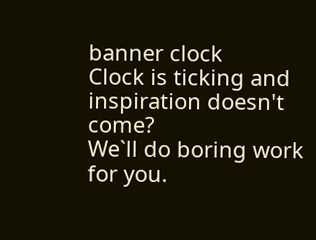banner clock
Clock is ticking and inspiration doesn't come?
We`ll do boring work for you.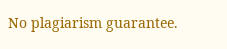No plagiarism guarantee.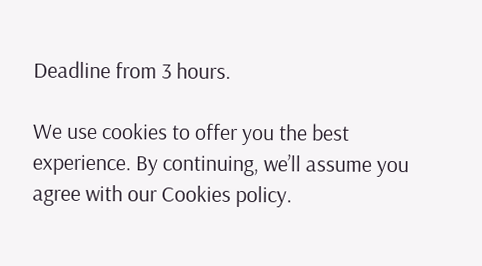Deadline from 3 hours.

We use cookies to offer you the best experience. By continuing, we’ll assume you agree with our Cookies policy.